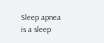Sleep apnea is a sleep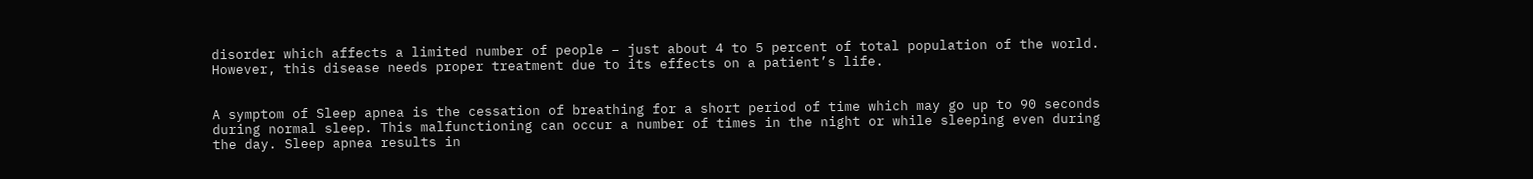disorder which affects a limited number of people – just about 4 to 5 percent of total population of the world. However, this disease needs proper treatment due to its effects on a patient’s life.


A symptom of Sleep apnea is the cessation of breathing for a short period of time which may go up to 90 seconds during normal sleep. This malfunctioning can occur a number of times in the night or while sleeping even during the day. Sleep apnea results in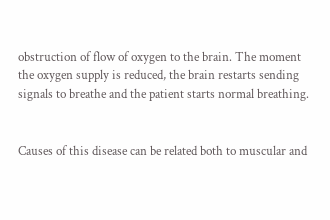obstruction of flow of oxygen to the brain. The moment the oxygen supply is reduced, the brain restarts sending signals to breathe and the patient starts normal breathing.


Causes of this disease can be related both to muscular and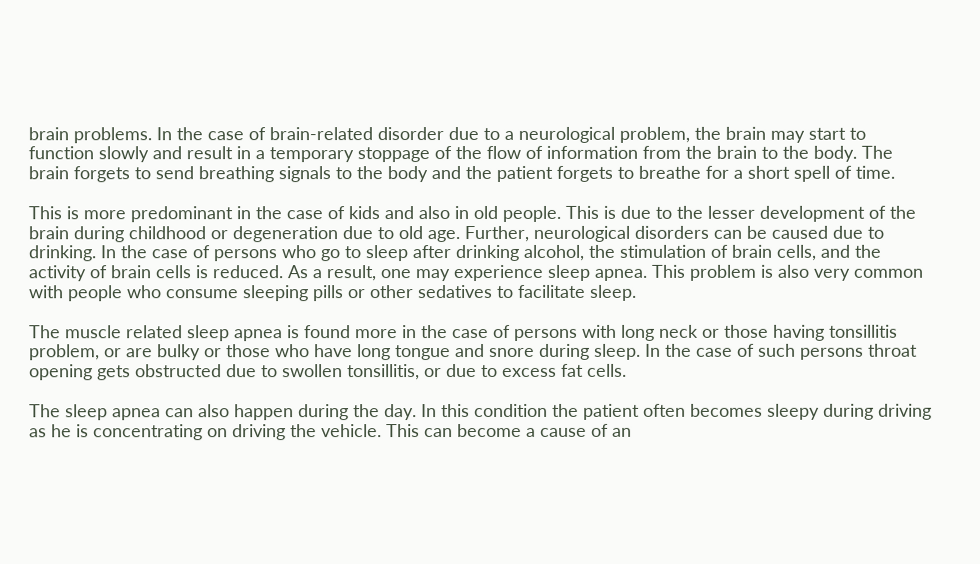brain problems. In the case of brain-related disorder due to a neurological problem, the brain may start to function slowly and result in a temporary stoppage of the flow of information from the brain to the body. The brain forgets to send breathing signals to the body and the patient forgets to breathe for a short spell of time.

This is more predominant in the case of kids and also in old people. This is due to the lesser development of the brain during childhood or degeneration due to old age. Further, neurological disorders can be caused due to drinking. In the case of persons who go to sleep after drinking alcohol, the stimulation of brain cells, and the activity of brain cells is reduced. As a result, one may experience sleep apnea. This problem is also very common with people who consume sleeping pills or other sedatives to facilitate sleep.

The muscle related sleep apnea is found more in the case of persons with long neck or those having tonsillitis problem, or are bulky or those who have long tongue and snore during sleep. In the case of such persons throat opening gets obstructed due to swollen tonsillitis, or due to excess fat cells.

The sleep apnea can also happen during the day. In this condition the patient often becomes sleepy during driving as he is concentrating on driving the vehicle. This can become a cause of an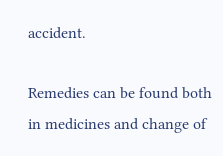accident.

Remedies can be found both in medicines and change of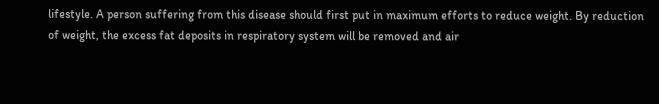lifestyle. A person suffering from this disease should first put in maximum efforts to reduce weight. By reduction of weight, the excess fat deposits in respiratory system will be removed and air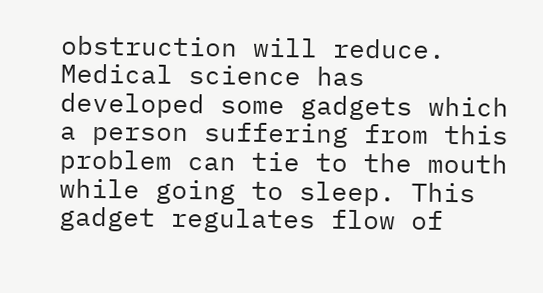obstruction will reduce. Medical science has developed some gadgets which a person suffering from this problem can tie to the mouth while going to sleep. This gadget regulates flow of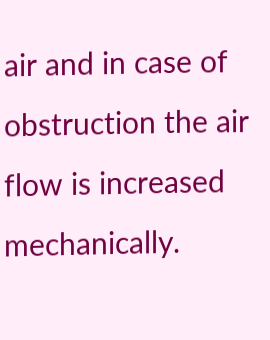air and in case of obstruction the air flow is increased mechanically.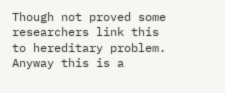Though not proved some researchers link this to hereditary problem. Anyway this is a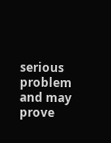serious problem and may prove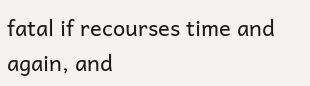fatal if recourses time and again, and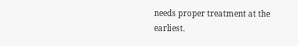needs proper treatment at the earliest.